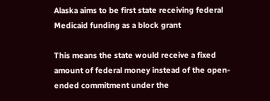Alaska aims to be first state receiving federal Medicaid funding as a block grant

This means the state would receive a fixed amount of federal money instead of the open-ended commitment under the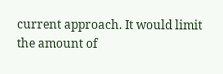current approach. It would limit the amount of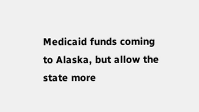Medicaid funds coming to Alaska, but allow the state more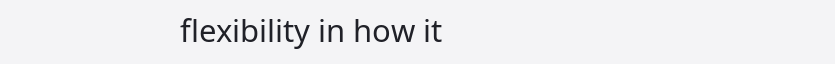flexibility in how it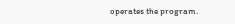operates the program.